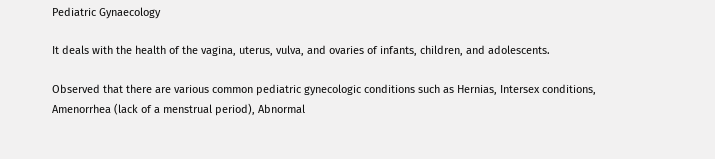Pediatric Gynaecology

It deals with the health of the vagina, uterus, vulva, and ovaries of infants, children, and adolescents.

Observed that there are various common pediatric gynecologic conditions such as Hernias, Intersex conditions, Amenorrhea (lack of a menstrual period), Abnormal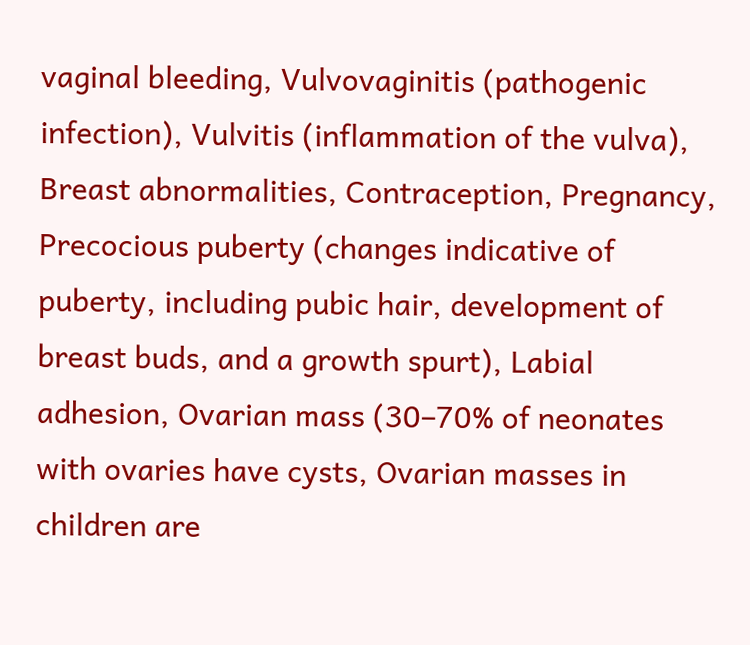vaginal bleeding, Vulvovaginitis (pathogenic infection), Vulvitis (inflammation of the vulva), Breast abnormalities, Contraception, Pregnancy, Precocious puberty (changes indicative of puberty, including pubic hair, development of breast buds, and a growth spurt), Labial adhesion, Ovarian mass (30–70% of neonates with ovaries have cysts, Ovarian masses in children are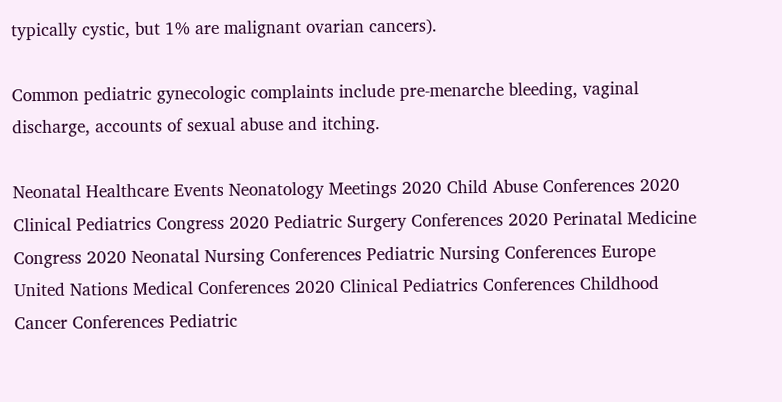typically cystic, but 1% are malignant ovarian cancers).

Common pediatric gynecologic complaints include pre-menarche bleeding, vaginal discharge, accounts of sexual abuse and itching.

Neonatal Healthcare Events Neonatology Meetings 2020 Child Abuse Conferences 2020 Clinical Pediatrics Congress 2020 Pediatric Surgery Conferences 2020 Perinatal Medicine Congress 2020 Neonatal Nursing Conferences Pediatric Nursing Conferences Europe United Nations Medical Conferences 2020 Clinical Pediatrics Conferences Childhood Cancer Conferences Pediatric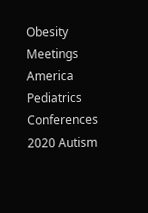Obesity Meetings America Pediatrics Conferences 2020 Autism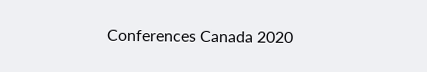Conferences Canada 2020